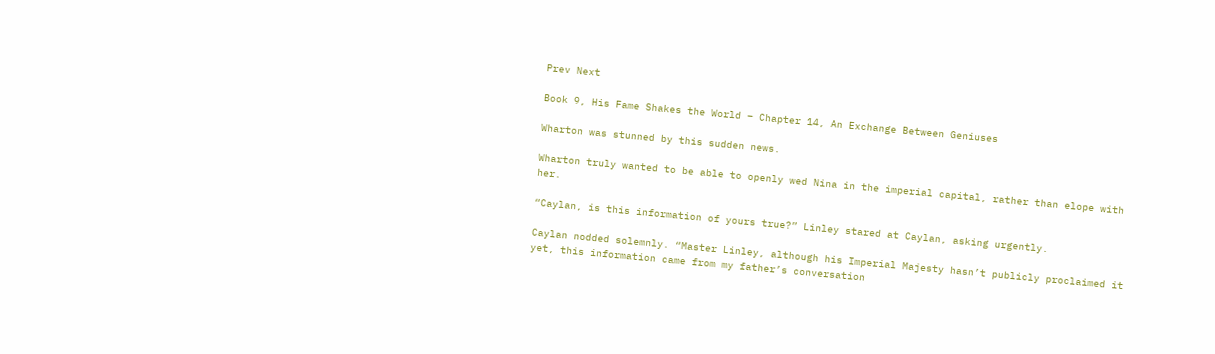Prev Next

Book 9, His Fame Shakes the World – Chapter 14, An Exchange Between Geniuses

Wharton was stunned by this sudden news.

Wharton truly wanted to be able to openly wed Nina in the imperial capital, rather than elope with her.

“Caylan, is this information of yours true?” Linley stared at Caylan, asking urgently.

Caylan nodded solemnly. “Master Linley, although his Imperial Majesty hasn’t publicly proclaimed it yet, this information came from my father’s conversation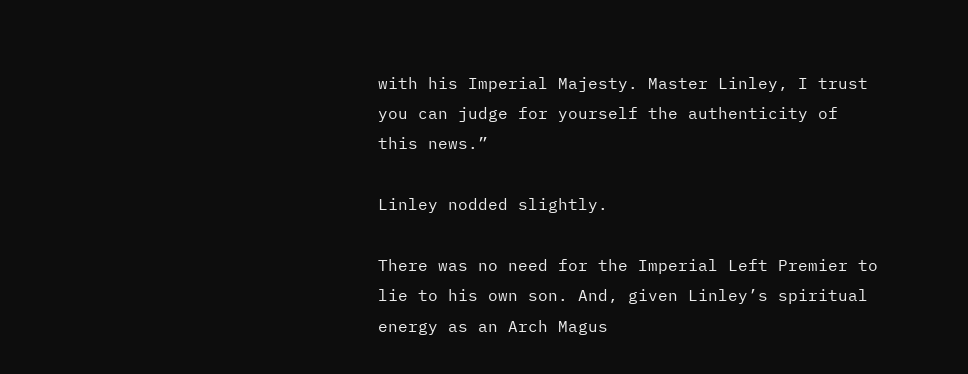with his Imperial Majesty. Master Linley, I trust you can judge for yourself the authenticity of this news.”

Linley nodded slightly.

There was no need for the Imperial Left Premier to lie to his own son. And, given Linley’s spiritual energy as an Arch Magus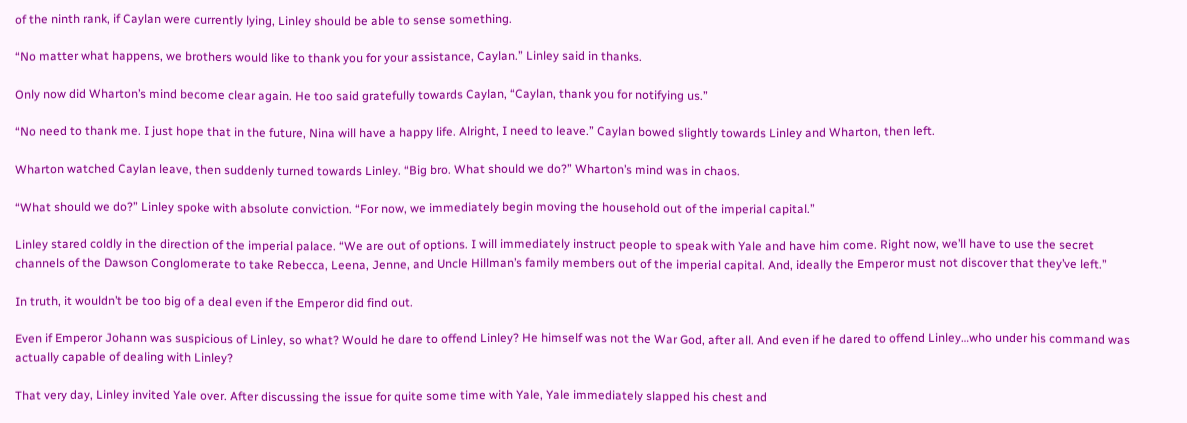of the ninth rank, if Caylan were currently lying, Linley should be able to sense something.

“No matter what happens, we brothers would like to thank you for your assistance, Caylan.” Linley said in thanks.

Only now did Wharton’s mind become clear again. He too said gratefully towards Caylan, “Caylan, thank you for notifying us.”

“No need to thank me. I just hope that in the future, Nina will have a happy life. Alright, I need to leave.” Caylan bowed slightly towards Linley and Wharton, then left.

Wharton watched Caylan leave, then suddenly turned towards Linley. “Big bro. What should we do?” Wharton’s mind was in chaos.

“What should we do?” Linley spoke with absolute conviction. “For now, we immediately begin moving the household out of the imperial capital.”

Linley stared coldly in the direction of the imperial palace. “We are out of options. I will immediately instruct people to speak with Yale and have him come. Right now, we’ll have to use the secret channels of the Dawson Conglomerate to take Rebecca, Leena, Jenne, and Uncle Hillman’s family members out of the imperial capital. And, ideally the Emperor must not discover that they’ve left.”

In truth, it wouldn’t be too big of a deal even if the Emperor did find out.

Even if Emperor Johann was suspicious of Linley, so what? Would he dare to offend Linley? He himself was not the War God, after all. And even if he dared to offend Linley…who under his command was actually capable of dealing with Linley?

That very day, Linley invited Yale over. After discussing the issue for quite some time with Yale, Yale immediately slapped his chest and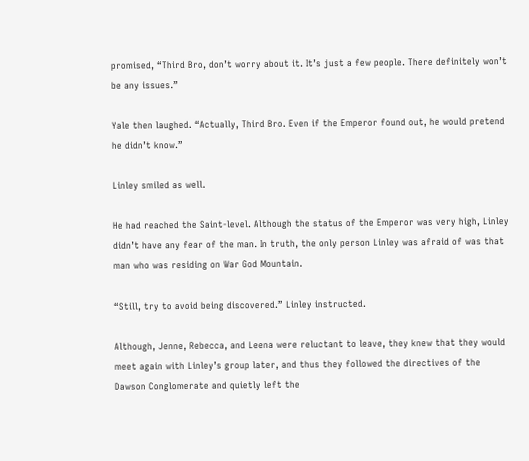promised, “Third Bro, don’t worry about it. It’s just a few people. There definitely won’t be any issues.”

Yale then laughed. “Actually, Third Bro. Even if the Emperor found out, he would pretend he didn’t know.”

Linley smiled as well.

He had reached the Saint-level. Although the status of the Emperor was very high, Linley didn’t have any fear of the man. In truth, the only person Linley was afraid of was that man who was residing on War God Mountain.

“Still, try to avoid being discovered.” Linley instructed.

Although, Jenne, Rebecca, and Leena were reluctant to leave, they knew that they would meet again with Linley’s group later, and thus they followed the directives of the Dawson Conglomerate and quietly left the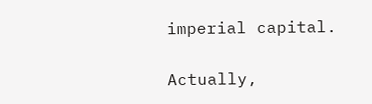imperial capital.

Actually,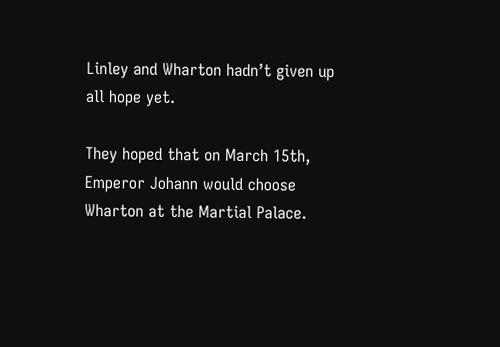Linley and Wharton hadn’t given up all hope yet.

They hoped that on March 15th, Emperor Johann would choose Wharton at the Martial Palace.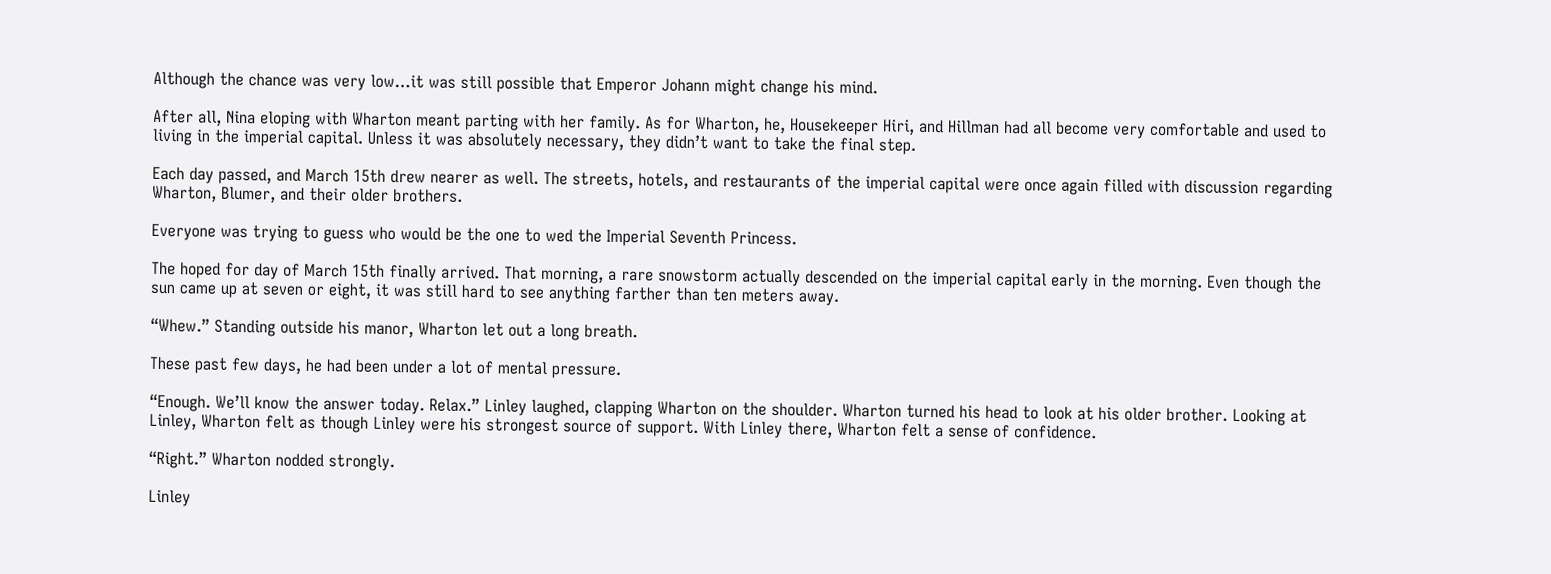Although the chance was very low…it was still possible that Emperor Johann might change his mind.

After all, Nina eloping with Wharton meant parting with her family. As for Wharton, he, Housekeeper Hiri, and Hillman had all become very comfortable and used to living in the imperial capital. Unless it was absolutely necessary, they didn’t want to take the final step.

Each day passed, and March 15th drew nearer as well. The streets, hotels, and restaurants of the imperial capital were once again filled with discussion regarding Wharton, Blumer, and their older brothers.

Everyone was trying to guess who would be the one to wed the Imperial Seventh Princess.

The hoped for day of March 15th finally arrived. That morning, a rare snowstorm actually descended on the imperial capital early in the morning. Even though the sun came up at seven or eight, it was still hard to see anything farther than ten meters away.

“Whew.” Standing outside his manor, Wharton let out a long breath.

These past few days, he had been under a lot of mental pressure.

“Enough. We’ll know the answer today. Relax.” Linley laughed, clapping Wharton on the shoulder. Wharton turned his head to look at his older brother. Looking at Linley, Wharton felt as though Linley were his strongest source of support. With Linley there, Wharton felt a sense of confidence.

“Right.” Wharton nodded strongly.

Linley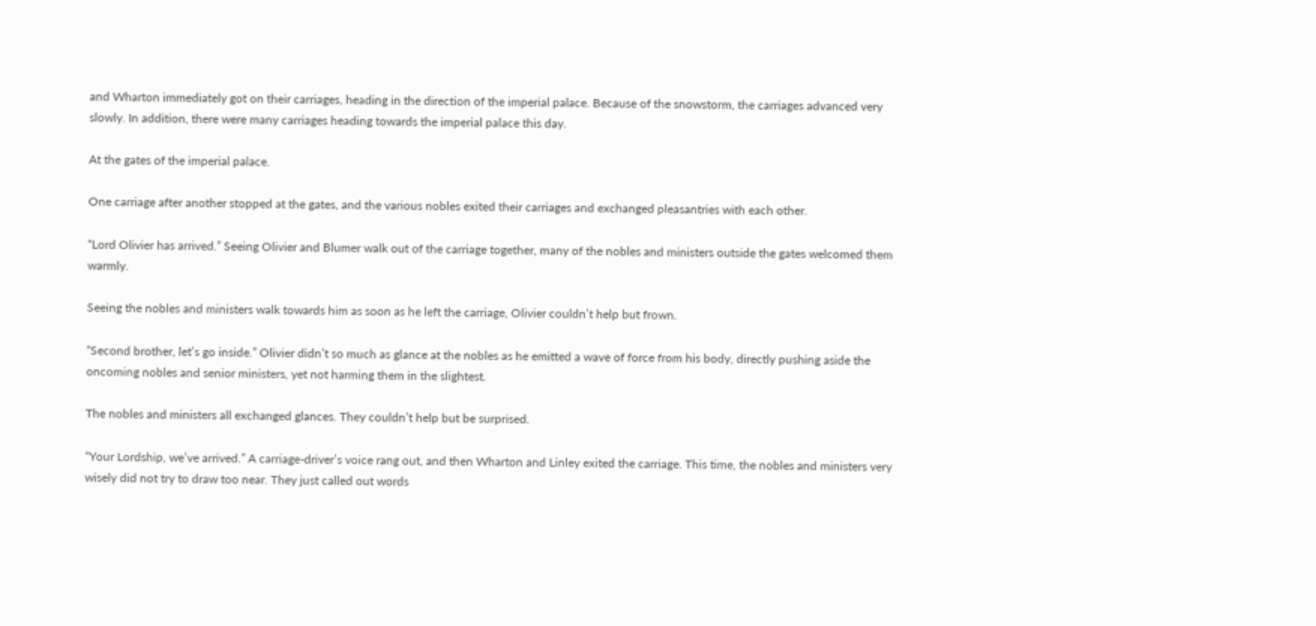and Wharton immediately got on their carriages, heading in the direction of the imperial palace. Because of the snowstorm, the carriages advanced very slowly. In addition, there were many carriages heading towards the imperial palace this day.

At the gates of the imperial palace.

One carriage after another stopped at the gates, and the various nobles exited their carriages and exchanged pleasantries with each other.

“Lord Olivier has arrived.” Seeing Olivier and Blumer walk out of the carriage together, many of the nobles and ministers outside the gates welcomed them warmly.

Seeing the nobles and ministers walk towards him as soon as he left the carriage, Olivier couldn’t help but frown.

“Second brother, let’s go inside.” Olivier didn’t so much as glance at the nobles as he emitted a wave of force from his body, directly pushing aside the oncoming nobles and senior ministers, yet not harming them in the slightest.

The nobles and ministers all exchanged glances. They couldn’t help but be surprised.

“Your Lordship, we’ve arrived.” A carriage-driver’s voice rang out, and then Wharton and Linley exited the carriage. This time, the nobles and ministers very wisely did not try to draw too near. They just called out words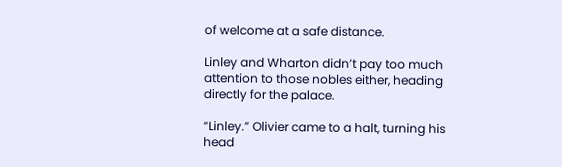of welcome at a safe distance.

Linley and Wharton didn’t pay too much attention to those nobles either, heading directly for the palace.

“Linley.” Olivier came to a halt, turning his head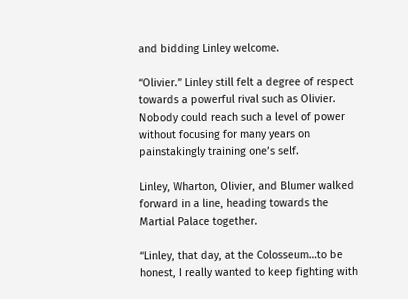and bidding Linley welcome.

“Olivier.” Linley still felt a degree of respect towards a powerful rival such as Olivier. Nobody could reach such a level of power without focusing for many years on painstakingly training one’s self.

Linley, Wharton, Olivier, and Blumer walked forward in a line, heading towards the Martial Palace together.

“Linley, that day, at the Colosseum…to be honest, I really wanted to keep fighting with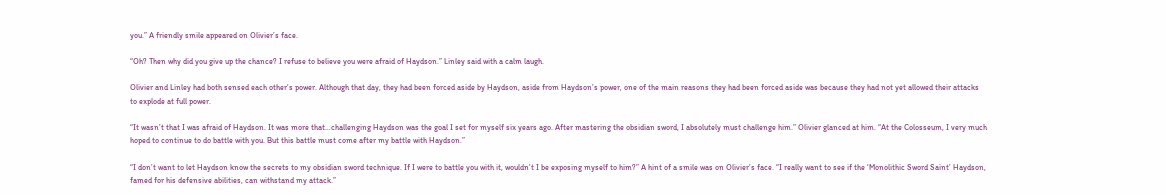you.” A friendly smile appeared on Olivier’s face.

“Oh? Then why did you give up the chance? I refuse to believe you were afraid of Haydson.” Linley said with a calm laugh.

Olivier and Linley had both sensed each other’s power. Although that day, they had been forced aside by Haydson, aside from Haydson’s power, one of the main reasons they had been forced aside was because they had not yet allowed their attacks to explode at full power.

“It wasn’t that I was afraid of Haydson. It was more that…challenging Haydson was the goal I set for myself six years ago. After mastering the obsidian sword, I absolutely must challenge him.” Olivier glanced at him. “At the Colosseum, I very much hoped to continue to do battle with you. But this battle must come after my battle with Haydson.”

“I don’t want to let Haydson know the secrets to my obsidian sword technique. If I were to battle you with it, wouldn’t I be exposing myself to him?” A hint of a smile was on Olivier’s face. “I really want to see if the ‘Monolithic Sword Saint’ Haydson, famed for his defensive abilities, can withstand my attack.”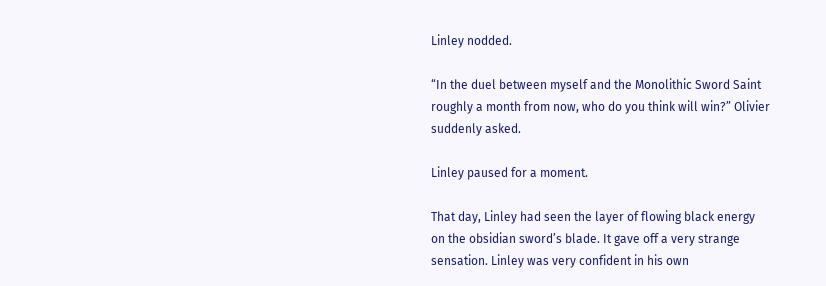Linley nodded.

“In the duel between myself and the Monolithic Sword Saint roughly a month from now, who do you think will win?” Olivier suddenly asked.

Linley paused for a moment.

That day, Linley had seen the layer of flowing black energy on the obsidian sword’s blade. It gave off a very strange sensation. Linley was very confident in his own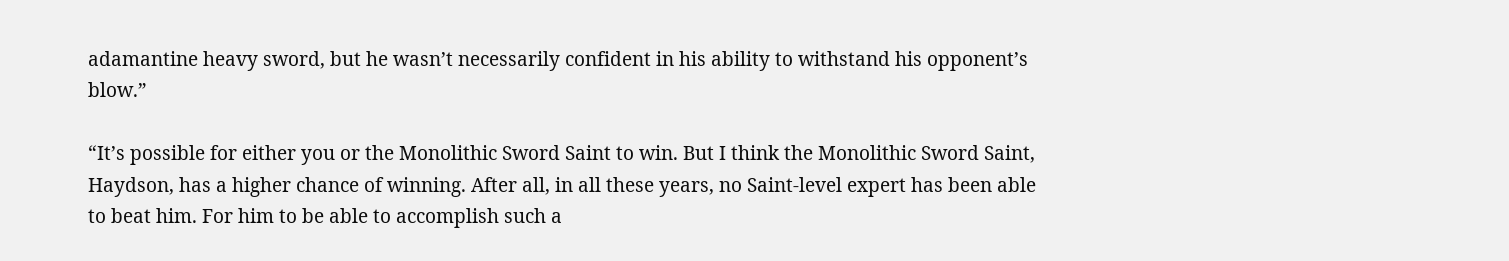adamantine heavy sword, but he wasn’t necessarily confident in his ability to withstand his opponent’s blow.”

“It’s possible for either you or the Monolithic Sword Saint to win. But I think the Monolithic Sword Saint, Haydson, has a higher chance of winning. After all, in all these years, no Saint-level expert has been able to beat him. For him to be able to accomplish such a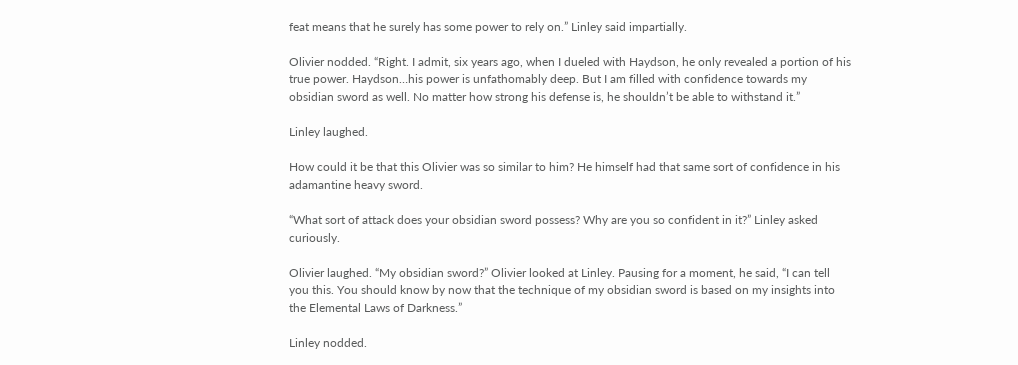feat means that he surely has some power to rely on.” Linley said impartially.

Olivier nodded. “Right. I admit, six years ago, when I dueled with Haydson, he only revealed a portion of his true power. Haydson…his power is unfathomably deep. But I am filled with confidence towards my obsidian sword as well. No matter how strong his defense is, he shouldn’t be able to withstand it.”

Linley laughed.

How could it be that this Olivier was so similar to him? He himself had that same sort of confidence in his adamantine heavy sword.

“What sort of attack does your obsidian sword possess? Why are you so confident in it?” Linley asked curiously.

Olivier laughed. “My obsidian sword?” Olivier looked at Linley. Pausing for a moment, he said, “I can tell you this. You should know by now that the technique of my obsidian sword is based on my insights into the Elemental Laws of Darkness.”

Linley nodded.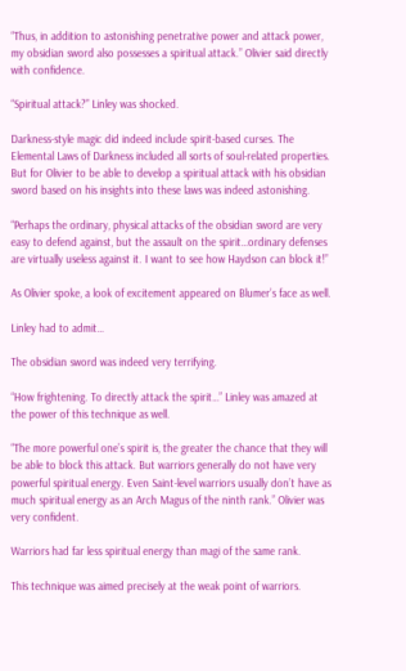“Thus, in addition to astonishing penetrative power and attack power, my obsidian sword also possesses a spiritual attack.” Olivier said directly with confidence.

“Spiritual attack?” Linley was shocked.

Darkness-style magic did indeed include spirit-based curses. The Elemental Laws of Darkness included all sorts of soul-related properties. But for Olivier to be able to develop a spiritual attack with his obsidian sword based on his insights into these laws was indeed astonishing.

“Perhaps the ordinary, physical attacks of the obsidian sword are very easy to defend against, but the assault on the spirit…ordinary defenses are virtually useless against it. I want to see how Haydson can block it!”

As Olivier spoke, a look of excitement appeared on Blumer’s face as well.

Linley had to admit…

The obsidian sword was indeed very terrifying.

“How frightening. To directly attack the spirit…” Linley was amazed at the power of this technique as well.

“The more powerful one’s spirit is, the greater the chance that they will be able to block this attack. But warriors generally do not have very powerful spiritual energy. Even Saint-level warriors usually don’t have as much spiritual energy as an Arch Magus of the ninth rank.” Olivier was very confident.

Warriors had far less spiritual energy than magi of the same rank.

This technique was aimed precisely at the weak point of warriors.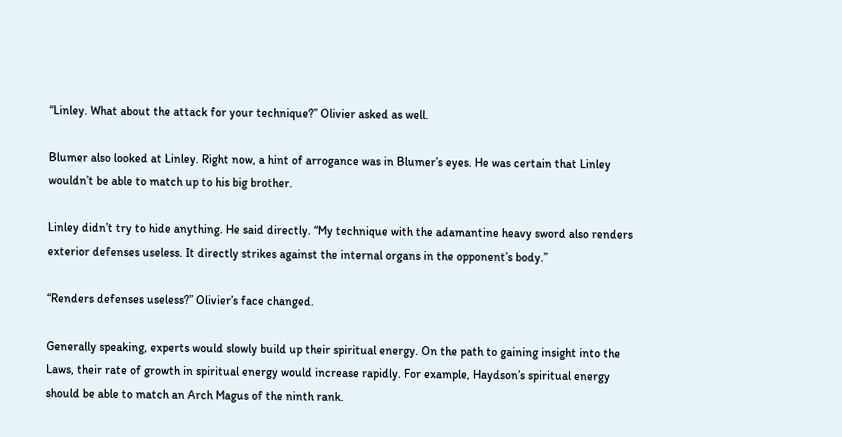“Linley. What about the attack for your technique?” Olivier asked as well.

Blumer also looked at Linley. Right now, a hint of arrogance was in Blumer’s eyes. He was certain that Linley wouldn’t be able to match up to his big brother.

Linley didn’t try to hide anything. He said directly. “My technique with the adamantine heavy sword also renders exterior defenses useless. It directly strikes against the internal organs in the opponent’s body.”

“Renders defenses useless?” Olivier’s face changed.

Generally speaking, experts would slowly build up their spiritual energy. On the path to gaining insight into the Laws, their rate of growth in spiritual energy would increase rapidly. For example, Haydson’s spiritual energy should be able to match an Arch Magus of the ninth rank.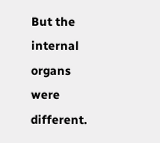But the internal organs were different.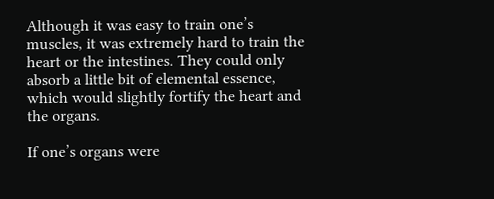Although it was easy to train one’s muscles, it was extremely hard to train the heart or the intestines. They could only absorb a little bit of elemental essence, which would slightly fortify the heart and the organs.

If one’s organs were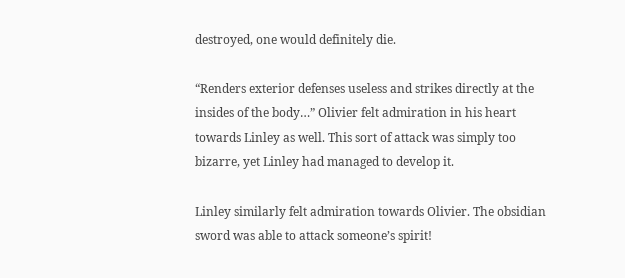destroyed, one would definitely die.

“Renders exterior defenses useless and strikes directly at the insides of the body…” Olivier felt admiration in his heart towards Linley as well. This sort of attack was simply too bizarre, yet Linley had managed to develop it.

Linley similarly felt admiration towards Olivier. The obsidian sword was able to attack someone’s spirit!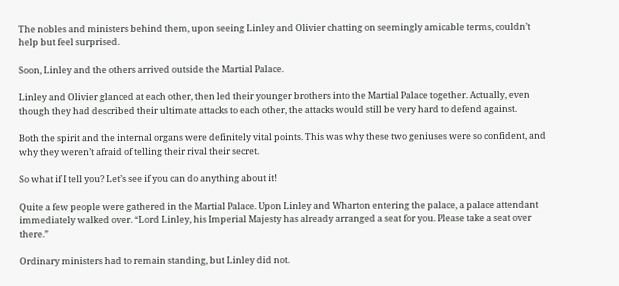The nobles and ministers behind them, upon seeing Linley and Olivier chatting on seemingly amicable terms, couldn’t help but feel surprised.

Soon, Linley and the others arrived outside the Martial Palace.

Linley and Olivier glanced at each other, then led their younger brothers into the Martial Palace together. Actually, even though they had described their ultimate attacks to each other, the attacks would still be very hard to defend against.

Both the spirit and the internal organs were definitely vital points. This was why these two geniuses were so confident, and why they weren’t afraid of telling their rival their secret.

So what if I tell you? Let’s see if you can do anything about it!

Quite a few people were gathered in the Martial Palace. Upon Linley and Wharton entering the palace, a palace attendant immediately walked over. “Lord Linley, his Imperial Majesty has already arranged a seat for you. Please take a seat over there.”

Ordinary ministers had to remain standing, but Linley did not.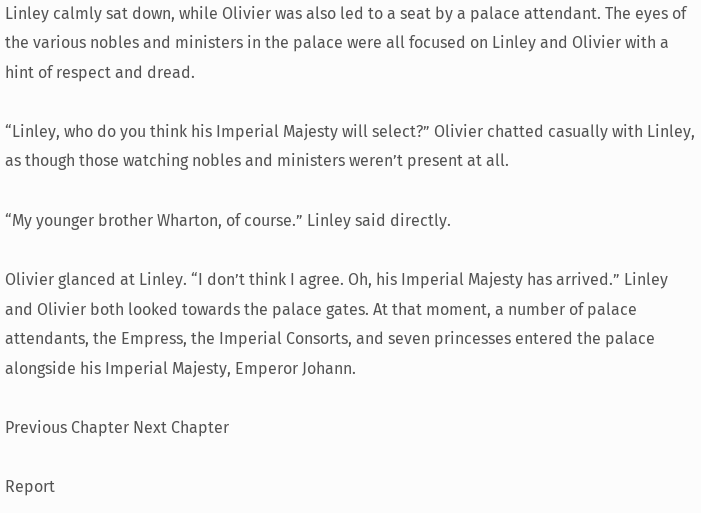Linley calmly sat down, while Olivier was also led to a seat by a palace attendant. The eyes of the various nobles and ministers in the palace were all focused on Linley and Olivier with a hint of respect and dread.

“Linley, who do you think his Imperial Majesty will select?” Olivier chatted casually with Linley, as though those watching nobles and ministers weren’t present at all.

“My younger brother Wharton, of course.” Linley said directly.

Olivier glanced at Linley. “I don’t think I agree. Oh, his Imperial Majesty has arrived.” Linley and Olivier both looked towards the palace gates. At that moment, a number of palace attendants, the Empress, the Imperial Consorts, and seven princesses entered the palace alongside his Imperial Majesty, Emperor Johann.

Previous Chapter Next Chapter

Report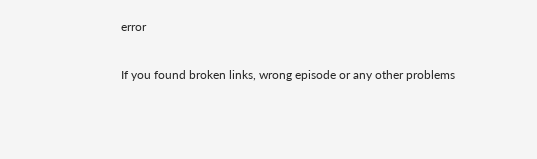error

If you found broken links, wrong episode or any other problems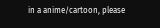in a anime/cartoon, please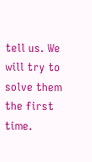tell us. We will try to solve them the first time.